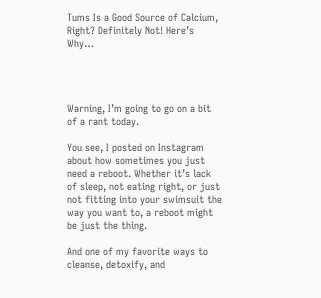Tums Is a Good Source of Calcium, Right? Definitely Not! Here’s Why…




Warning, I’m going to go on a bit of a rant today.

You see, I posted on Instagram about how sometimes you just need a reboot. Whether it’s lack of sleep, not eating right, or just not fitting into your swimsuit the way you want to, a reboot might be just the thing.

And one of my favorite ways to cleanse, detoxify, and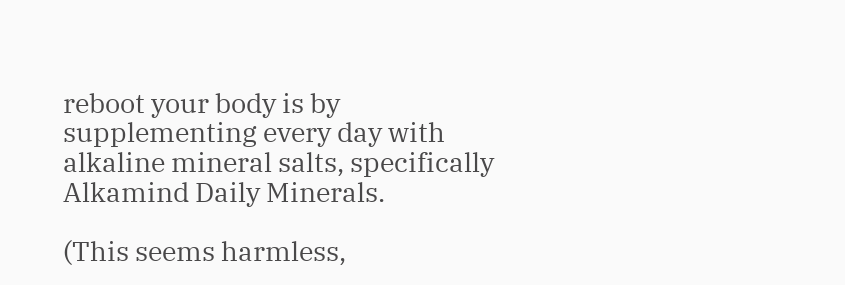reboot your body is by supplementing every day with alkaline mineral salts, specifically Alkamind Daily Minerals.

(This seems harmless,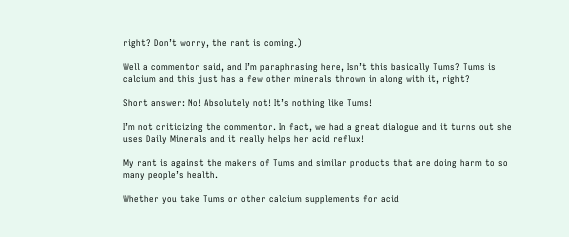right? Don’t worry, the rant is coming.)

Well a commentor said, and I’m paraphrasing here, Isn’t this basically Tums? Tums is calcium and this just has a few other minerals thrown in along with it, right?

Short answer: No! Absolutely not! It’s nothing like Tums!

I’m not criticizing the commentor. In fact, we had a great dialogue and it turns out she uses Daily Minerals and it really helps her acid reflux!

My rant is against the makers of Tums and similar products that are doing harm to so many people’s health.

Whether you take Tums or other calcium supplements for acid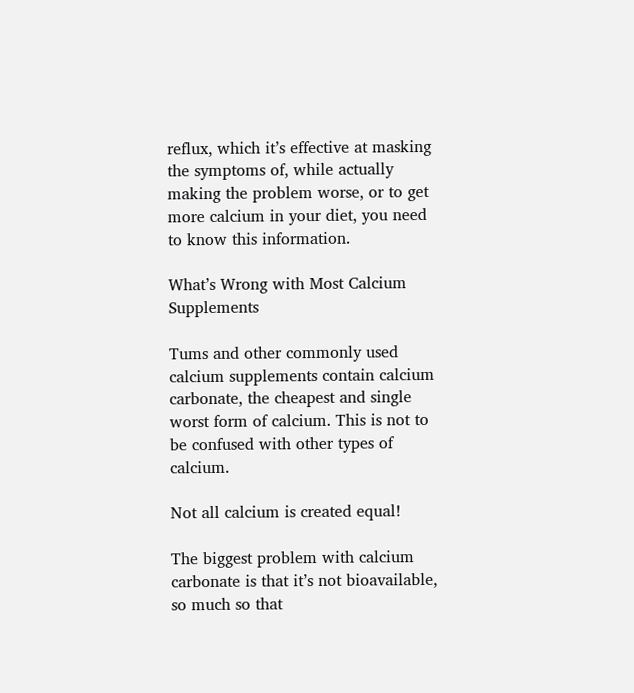reflux, which it’s effective at masking the symptoms of, while actually making the problem worse, or to get more calcium in your diet, you need to know this information.

What’s Wrong with Most Calcium Supplements

Tums and other commonly used calcium supplements contain calcium carbonate, the cheapest and single worst form of calcium. This is not to be confused with other types of calcium.

Not all calcium is created equal!

The biggest problem with calcium carbonate is that it’s not bioavailable, so much so that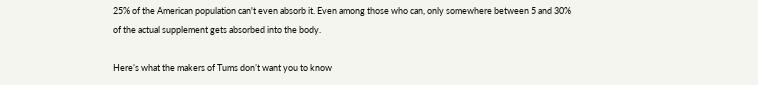25% of the American population can't even absorb it. Even among those who can, only somewhere between 5 and 30% of the actual supplement gets absorbed into the body.

Here’s what the makers of Tums don’t want you to know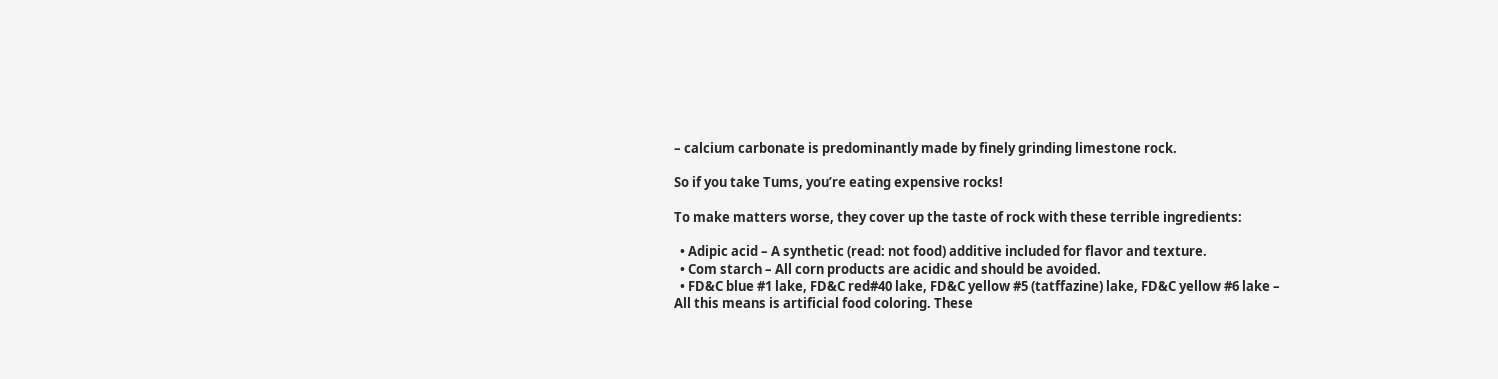– calcium carbonate is predominantly made by finely grinding limestone rock.

So if you take Tums, you’re eating expensive rocks!

To make matters worse, they cover up the taste of rock with these terrible ingredients:

  • Adipic acid – A synthetic (read: not food) additive included for flavor and texture.
  • Com starch – All corn products are acidic and should be avoided.
  • FD&C blue #1 lake, FD&C red#40 lake, FD&C yellow #5 (tatffazine) lake, FD&C yellow #6 lake – All this means is artificial food coloring. These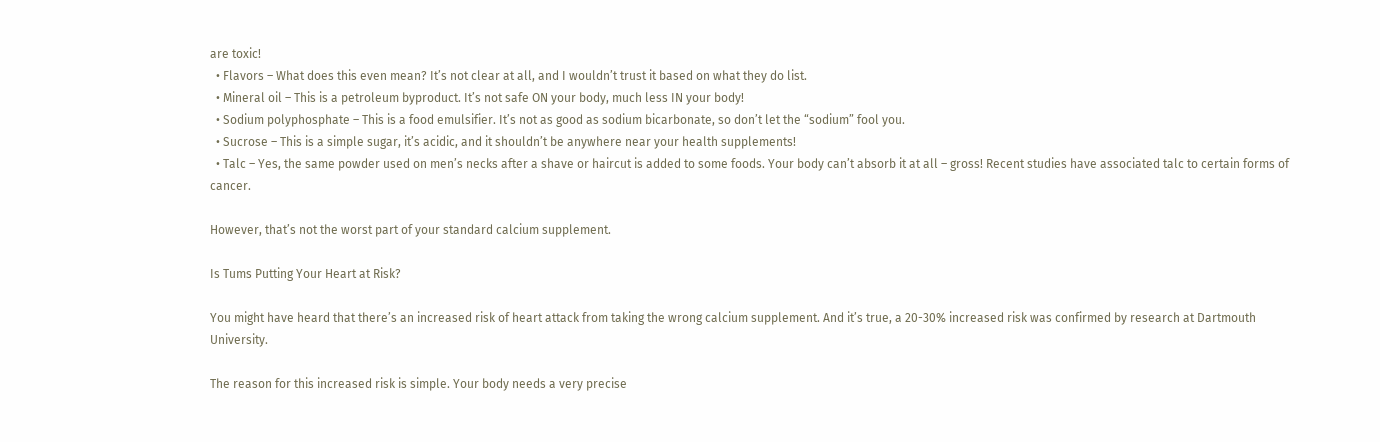are toxic!
  • Flavors – What does this even mean? It’s not clear at all, and I wouldn’t trust it based on what they do list.
  • Mineral oil – This is a petroleum byproduct. It’s not safe ON your body, much less IN your body!
  • Sodium polyphosphate – This is a food emulsifier. It’s not as good as sodium bicarbonate, so don’t let the “sodium” fool you.
  • Sucrose – This is a simple sugar, it’s acidic, and it shouldn’t be anywhere near your health supplements!
  • Talc – Yes, the same powder used on men’s necks after a shave or haircut is added to some foods. Your body can’t absorb it at all – gross! Recent studies have associated talc to certain forms of cancer.

However, that’s not the worst part of your standard calcium supplement.

Is Tums Putting Your Heart at Risk?

You might have heard that there’s an increased risk of heart attack from taking the wrong calcium supplement. And it’s true, a 20-30% increased risk was confirmed by research at Dartmouth University.

The reason for this increased risk is simple. Your body needs a very precise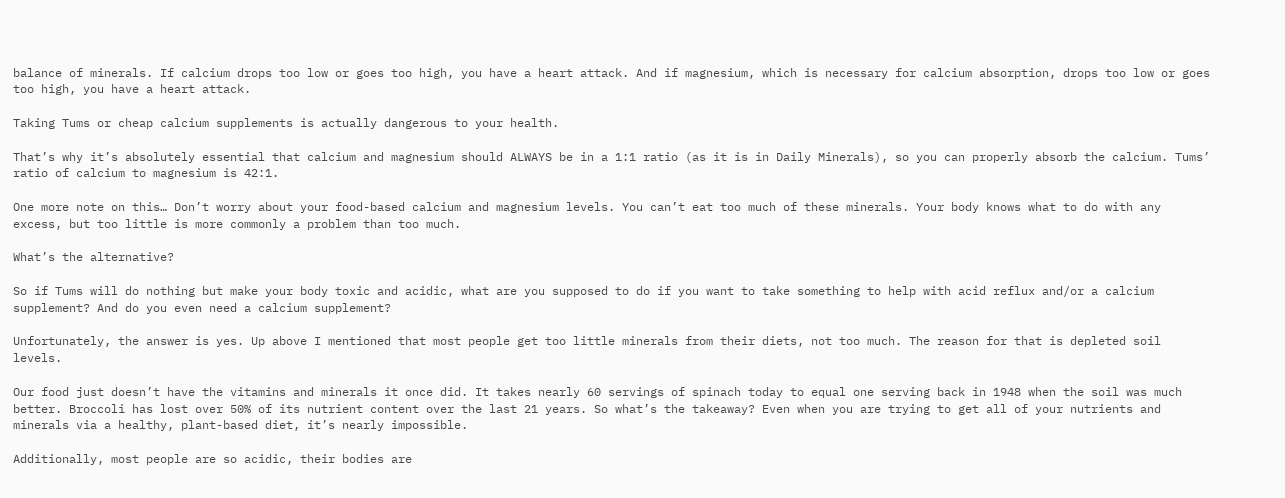balance of minerals. If calcium drops too low or goes too high, you have a heart attack. And if magnesium, which is necessary for calcium absorption, drops too low or goes too high, you have a heart attack.

Taking Tums or cheap calcium supplements is actually dangerous to your health.

That’s why it’s absolutely essential that calcium and magnesium should ALWAYS be in a 1:1 ratio (as it is in Daily Minerals), so you can properly absorb the calcium. Tums’ ratio of calcium to magnesium is 42:1.

One more note on this… Don’t worry about your food-based calcium and magnesium levels. You can’t eat too much of these minerals. Your body knows what to do with any excess, but too little is more commonly a problem than too much.

What’s the alternative?

So if Tums will do nothing but make your body toxic and acidic, what are you supposed to do if you want to take something to help with acid reflux and/or a calcium supplement? And do you even need a calcium supplement?

Unfortunately, the answer is yes. Up above I mentioned that most people get too little minerals from their diets, not too much. The reason for that is depleted soil levels.

Our food just doesn’t have the vitamins and minerals it once did. It takes nearly 60 servings of spinach today to equal one serving back in 1948 when the soil was much better. Broccoli has lost over 50% of its nutrient content over the last 21 years. So what’s the takeaway? Even when you are trying to get all of your nutrients and minerals via a healthy, plant-based diet, it’s nearly impossible.

Additionally, most people are so acidic, their bodies are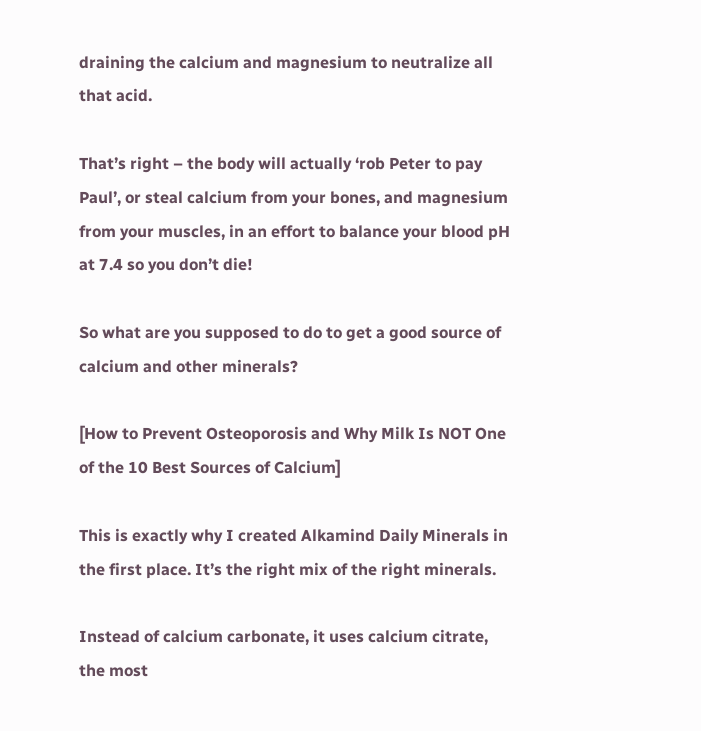draining the calcium and magnesium to neutralize all that acid.

That’s right – the body will actually ‘rob Peter to pay Paul’, or steal calcium from your bones, and magnesium from your muscles, in an effort to balance your blood pH at 7.4 so you don’t die!

So what are you supposed to do to get a good source of calcium and other minerals?

[How to Prevent Osteoporosis and Why Milk Is NOT One of the 10 Best Sources of Calcium]

This is exactly why I created Alkamind Daily Minerals in the first place. It’s the right mix of the right minerals.

Instead of calcium carbonate, it uses calcium citrate, the most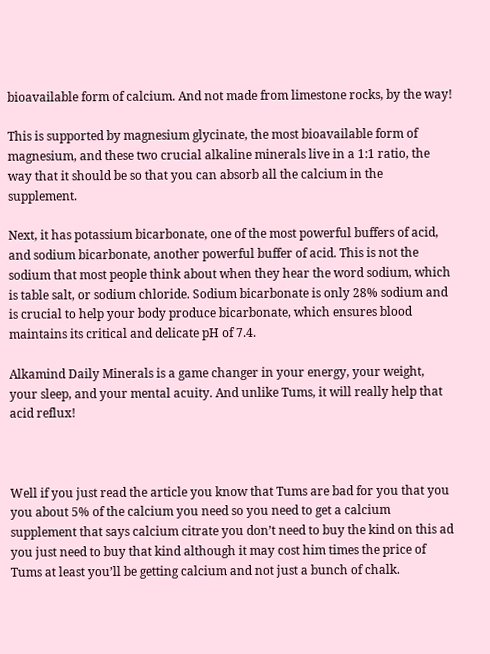bioavailable form of calcium. And not made from limestone rocks, by the way!

This is supported by magnesium glycinate, the most bioavailable form of magnesium, and these two crucial alkaline minerals live in a 1:1 ratio, the way that it should be so that you can absorb all the calcium in the supplement.

Next, it has potassium bicarbonate, one of the most powerful buffers of acid, and sodium bicarbonate, another powerful buffer of acid. This is not the sodium that most people think about when they hear the word sodium, which is table salt, or sodium chloride. Sodium bicarbonate is only 28% sodium and is crucial to help your body produce bicarbonate, which ensures blood maintains its critical and delicate pH of 7.4.

Alkamind Daily Minerals is a game changer in your energy, your weight, your sleep, and your mental acuity. And unlike Tums, it will really help that acid reflux!



Well if you just read the article you know that Tums are bad for you that you you about 5% of the calcium you need so you need to get a calcium supplement that says calcium citrate you don’t need to buy the kind on this ad you just need to buy that kind although it may cost him times the price of Tums at least you’ll be getting calcium and not just a bunch of chalk.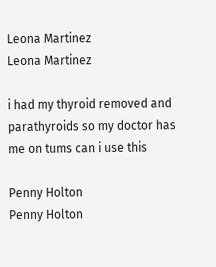Leona Martinez
Leona Martinez

i had my thyroid removed and parathyroids so my doctor has me on tums can i use this

Penny Holton
Penny Holton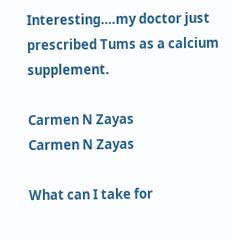Interesting….my doctor just prescribed Tums as a calcium supplement.

Carmen N Zayas
Carmen N Zayas

What can I take for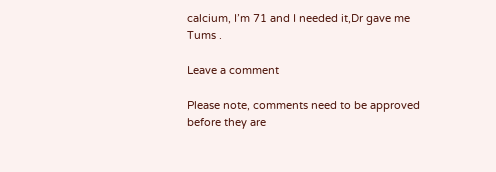calcium, I’m 71 and I needed it,Dr gave me Tums .

Leave a comment

Please note, comments need to be approved before they are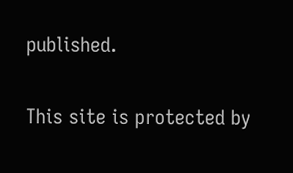published.

This site is protected by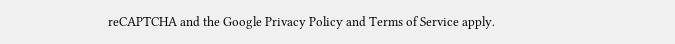reCAPTCHA and the Google Privacy Policy and Terms of Service apply.